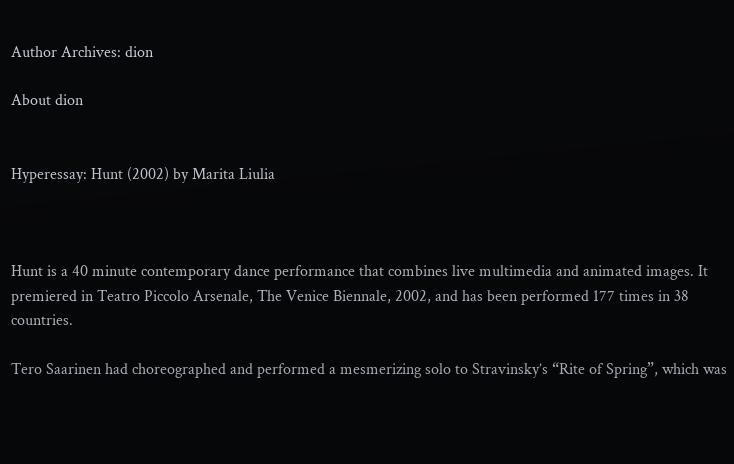Author Archives: dion

About dion


Hyperessay: Hunt (2002) by Marita Liulia



Hunt is a 40 minute contemporary dance performance that combines live multimedia and animated images. It premiered in Teatro Piccolo Arsenale, The Venice Biennale, 2002, and has been performed 177 times in 38 countries.

Tero Saarinen had choreographed and performed a mesmerizing solo to Stravinsky’s “Rite of Spring”, which was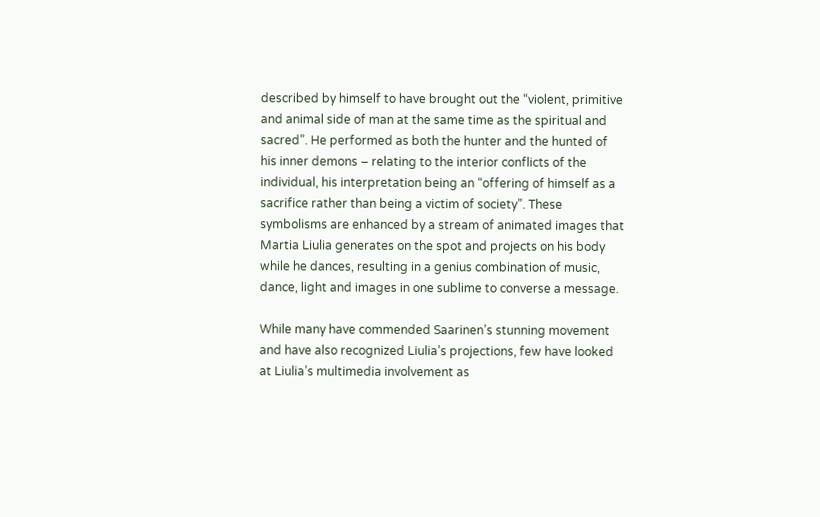described by himself to have brought out the “violent, primitive and animal side of man at the same time as the spiritual and sacred”. He performed as both the hunter and the hunted of his inner demons – relating to the interior conflicts of the individual, his interpretation being an “offering of himself as a sacrifice rather than being a victim of society”. These symbolisms are enhanced by a stream of animated images that Martia Liulia generates on the spot and projects on his body while he dances, resulting in a genius combination of music, dance, light and images in one sublime to converse a message.

While many have commended Saarinen’s stunning movement and have also recognized Liulia’s projections, few have looked at Liulia’s multimedia involvement as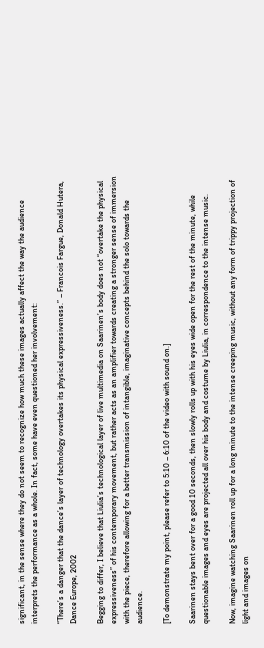significant, in the sense where they do not seem to recognize how much these images actually affect the way the audience interprets the performance as a whole. In fact, some have even questioned her involvement:

“There’s a danger that the dance’s layer of technology overtakes its physical expressiveness.” – Francois Fargue, Donald Hutera, Dance Europe, 2002

Begging to differ, I believe that Liulia’s technological layer of live multimedia on Saarinen’s body does not “overtake the physical expressiveness” of his contemporary movement, but rather acts as an amplifier towards creating a stronger sense of immersion with the piece, therefore allowing for a better transmission of intangible, imaginative concepts behind the solo towards the audience.

[To demonstrate my point, please refer to 5:10 – 6:10 of the video with sound on.]

Saarinen stays bent over for a good 10 seconds, then slowly rolls up with his eyes wide open for the rest of the minute, while questionable images and eyes are projected all over his body and costume by Liulia, in correspondence to the intense music.

Now, imagine watching Saarinen roll up for a long minute to the intense creeping music, without any form of trippy projection of light and images on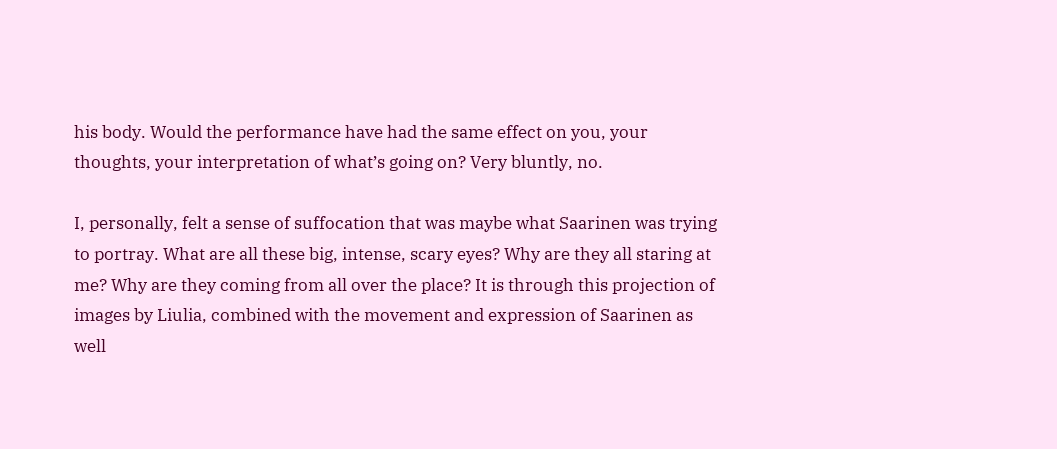his body. Would the performance have had the same effect on you, your thoughts, your interpretation of what’s going on? Very bluntly, no.

I, personally, felt a sense of suffocation that was maybe what Saarinen was trying to portray. What are all these big, intense, scary eyes? Why are they all staring at me? Why are they coming from all over the place? It is through this projection of images by Liulia, combined with the movement and expression of Saarinen as well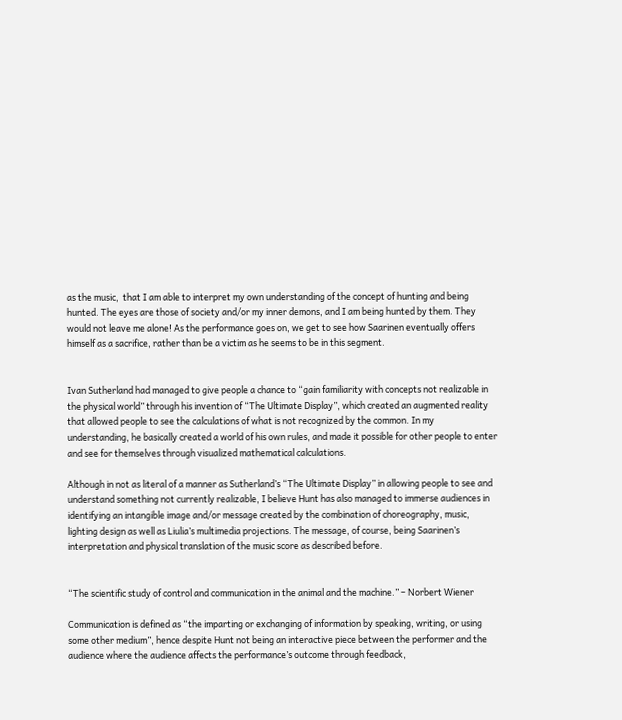as the music,  that I am able to interpret my own understanding of the concept of hunting and being hunted. The eyes are those of society and/or my inner demons, and I am being hunted by them. They would not leave me alone! As the performance goes on, we get to see how Saarinen eventually offers himself as a sacrifice, rather than be a victim as he seems to be in this segment.


Ivan Sutherland had managed to give people a chance to “gain familiarity with concepts not realizable in the physical world” through his invention of “The Ultimate Display”, which created an augmented reality that allowed people to see the calculations of what is not recognized by the common. In my understanding, he basically created a world of his own rules, and made it possible for other people to enter and see for themselves through visualized mathematical calculations.

Although in not as literal of a manner as Sutherland’s “The Ultimate Display” in allowing people to see and understand something not currently realizable, I believe Hunt has also managed to immerse audiences in identifying an intangible image and/or message created by the combination of choreography, music, lighting design as well as Liulia’s multimedia projections. The message, of course, being Saarinen’s interpretation and physical translation of the music score as described before.


“The scientific study of control and communication in the animal and the machine.” – Norbert Wiener

Communication is defined as “the imparting or exchanging of information by speaking, writing, or using some other medium”, hence despite Hunt not being an interactive piece between the performer and the audience where the audience affects the performance’s outcome through feedback,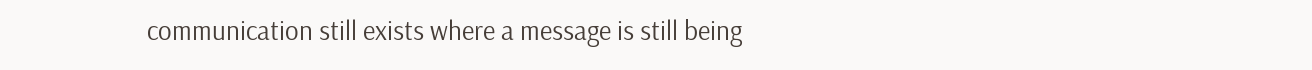communication still exists where a message is still being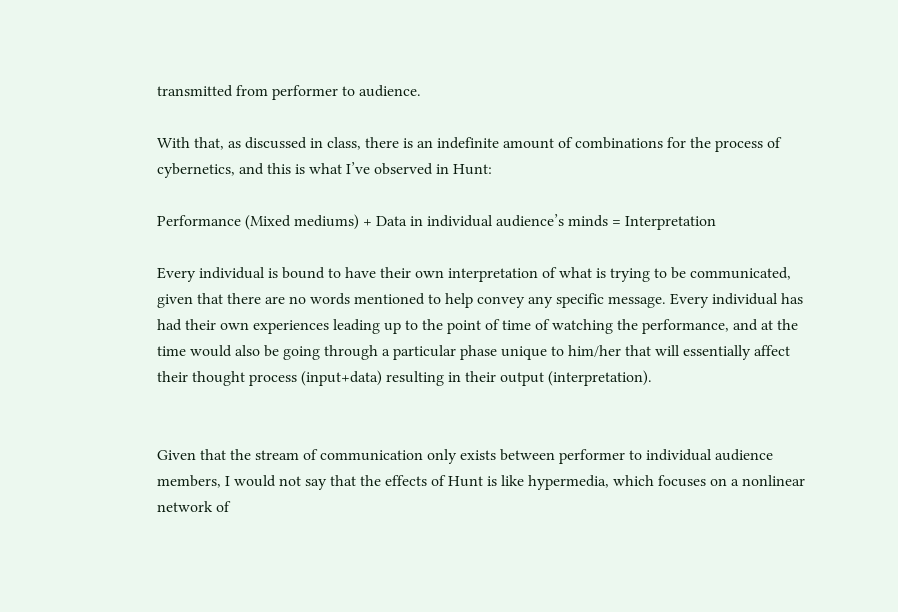transmitted from performer to audience.

With that, as discussed in class, there is an indefinite amount of combinations for the process of cybernetics, and this is what I’ve observed in Hunt:

Performance (Mixed mediums) + Data in individual audience’s minds = Interpretation

Every individual is bound to have their own interpretation of what is trying to be communicated, given that there are no words mentioned to help convey any specific message. Every individual has had their own experiences leading up to the point of time of watching the performance, and at the time would also be going through a particular phase unique to him/her that will essentially affect their thought process (input+data) resulting in their output (interpretation).


Given that the stream of communication only exists between performer to individual audience members, I would not say that the effects of Hunt is like hypermedia, which focuses on a nonlinear network of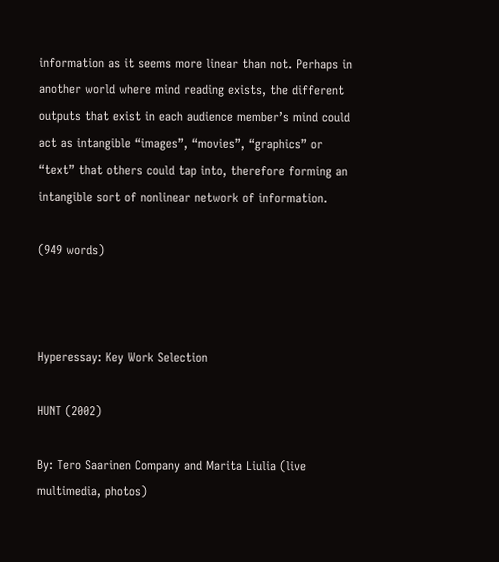information as it seems more linear than not. Perhaps in another world where mind reading exists, the different outputs that exist in each audience member’s mind could act as intangible “images”, “movies”, “graphics” or “text” that others could tap into, therefore forming an intangible sort of nonlinear network of information.

(949 words)



Hyperessay: Key Work Selection

HUNT (2002)

By: Tero Saarinen Company and Marita Liulia (live multimedia, photos)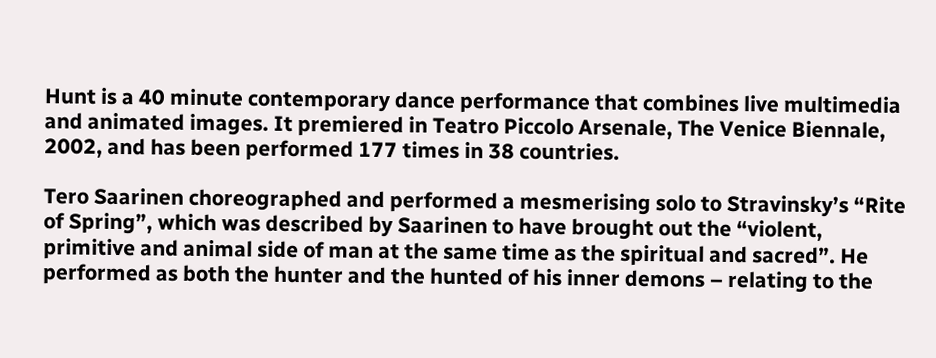Hunt is a 40 minute contemporary dance performance that combines live multimedia and animated images. It premiered in Teatro Piccolo Arsenale, The Venice Biennale, 2002, and has been performed 177 times in 38 countries.

Tero Saarinen choreographed and performed a mesmerising solo to Stravinsky’s “Rite of Spring”, which was described by Saarinen to have brought out the “violent, primitive and animal side of man at the same time as the spiritual and sacred”. He performed as both the hunter and the hunted of his inner demons – relating to the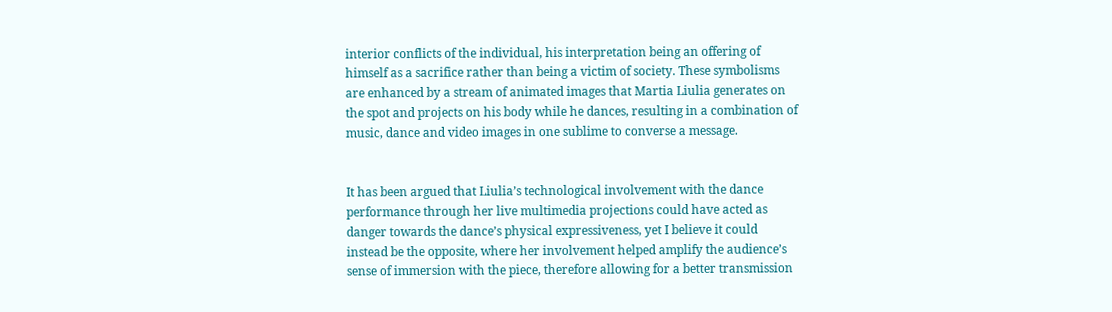interior conflicts of the individual, his interpretation being an offering of himself as a sacrifice rather than being a victim of society. These symbolisms are enhanced by a stream of animated images that Martia Liulia generates on the spot and projects on his body while he dances, resulting in a combination of music, dance and video images in one sublime to converse a message.


It has been argued that Liulia’s technological involvement with the dance performance through her live multimedia projections could have acted as danger towards the dance’s physical expressiveness, yet I believe it could instead be the opposite, where her involvement helped amplify the audience’s sense of immersion with the piece, therefore allowing for a better transmission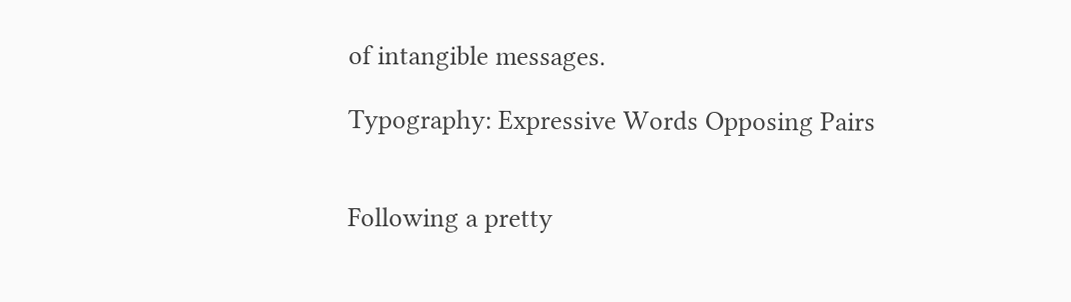of intangible messages.

Typography: Expressive Words Opposing Pairs


Following a pretty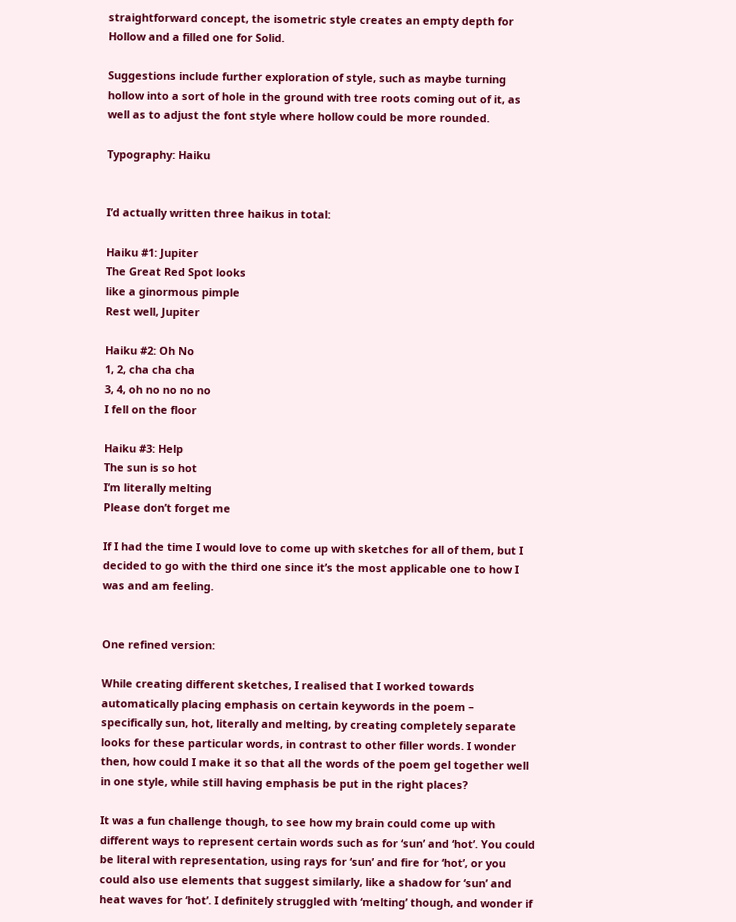straightforward concept, the isometric style creates an empty depth for Hollow and a filled one for Solid.

Suggestions include further exploration of style, such as maybe turning hollow into a sort of hole in the ground with tree roots coming out of it, as well as to adjust the font style where hollow could be more rounded.

Typography: Haiku


I’d actually written three haikus in total:

Haiku #1: Jupiter
The Great Red Spot looks
like a ginormous pimple
Rest well, Jupiter

Haiku #2: Oh No
1, 2, cha cha cha
3, 4, oh no no no no
I fell on the floor

Haiku #3: Help
The sun is so hot
I’m literally melting
Please don’t forget me

If I had the time I would love to come up with sketches for all of them, but I decided to go with the third one since it’s the most applicable one to how I was and am feeling.


One refined version:

While creating different sketches, I realised that I worked towards automatically placing emphasis on certain keywords in the poem – specifically sun, hot, literally and melting, by creating completely separate looks for these particular words, in contrast to other filler words. I wonder then, how could I make it so that all the words of the poem gel together well in one style, while still having emphasis be put in the right places?

It was a fun challenge though, to see how my brain could come up with different ways to represent certain words such as for ‘sun’ and ‘hot’. You could be literal with representation, using rays for ‘sun’ and fire for ‘hot’, or you could also use elements that suggest similarly, like a shadow for ‘sun’ and heat waves for ‘hot’. I definitely struggled with ‘melting’ though, and wonder if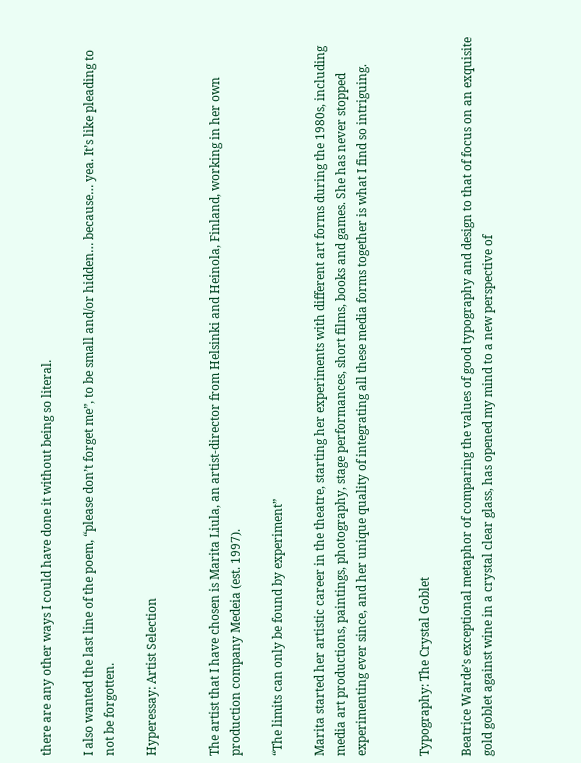there are any other ways I could have done it without being so literal.

I also wanted the last line of the poem, “please don’t forget me”, to be small and/or hidden… because… yea. It’s like pleading to not be forgotten.

Hyperessay: Artist Selection


The artist that I have chosen is Marita Liula, an artist-director from Helsinki and Heinola, Finland, working in her own production company Medeia (est. 1997).

“The limits can only be found by experiment”

Marita started her artistic career in the theatre, starting her experiments with different art forms during the 1980s, including media art productions, paintings, photography, stage performances, short films, books and games. She has never stopped experimenting ever since, and her unique quality of integrating all these media forms together is what I find so intriguing.


Typography: The Crystal Goblet

Beatrice Warde’s exceptional metaphor of comparing the values of good typography and design to that of focus on an exquisite gold goblet against wine in a crystal clear glass, has opened my mind to a new perspective of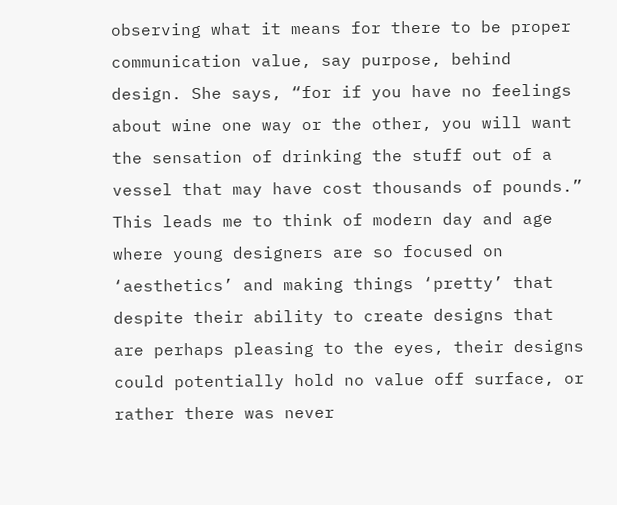observing what it means for there to be proper communication value, say purpose, behind design. She says, “for if you have no feelings about wine one way or the other, you will want the sensation of drinking the stuff out of a vessel that may have cost thousands of pounds.” This leads me to think of modern day and age where young designers are so focused on ‘aesthetics’ and making things ‘pretty’ that despite their ability to create designs that are perhaps pleasing to the eyes, their designs could potentially hold no value off surface, or rather there was never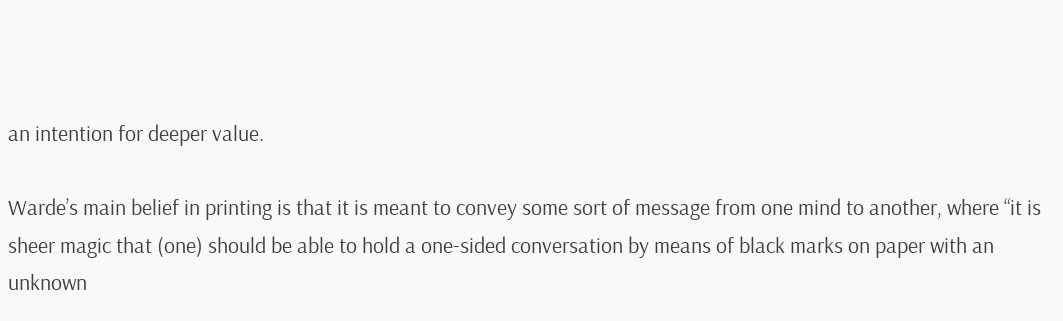an intention for deeper value.

Warde’s main belief in printing is that it is meant to convey some sort of message from one mind to another, where “it is sheer magic that (one) should be able to hold a one-sided conversation by means of black marks on paper with an unknown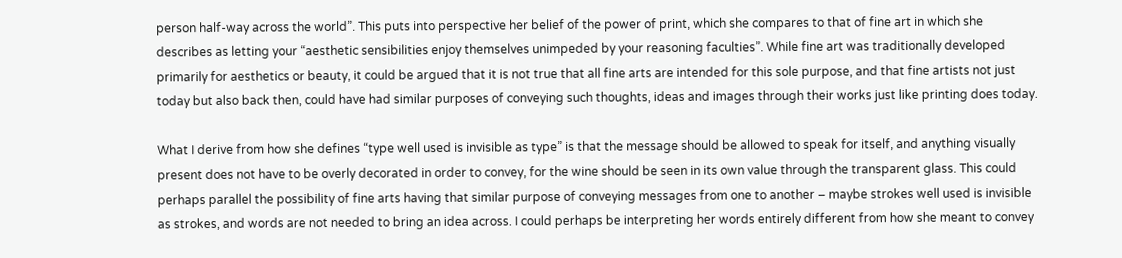person half-way across the world”. This puts into perspective her belief of the power of print, which she compares to that of fine art in which she describes as letting your “aesthetic sensibilities enjoy themselves unimpeded by your reasoning faculties”. While fine art was traditionally developed primarily for aesthetics or beauty, it could be argued that it is not true that all fine arts are intended for this sole purpose, and that fine artists not just today but also back then, could have had similar purposes of conveying such thoughts, ideas and images through their works just like printing does today.

What I derive from how she defines “type well used is invisible as type” is that the message should be allowed to speak for itself, and anything visually present does not have to be overly decorated in order to convey, for the wine should be seen in its own value through the transparent glass. This could perhaps parallel the possibility of fine arts having that similar purpose of conveying messages from one to another – maybe strokes well used is invisible as strokes, and words are not needed to bring an idea across. I could perhaps be interpreting her words entirely different from how she meant to convey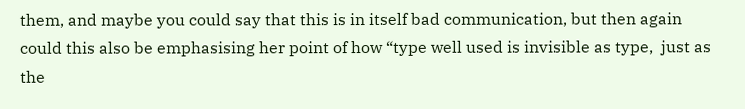them, and maybe you could say that this is in itself bad communication, but then again could this also be emphasising her point of how “type well used is invisible as type,  just as the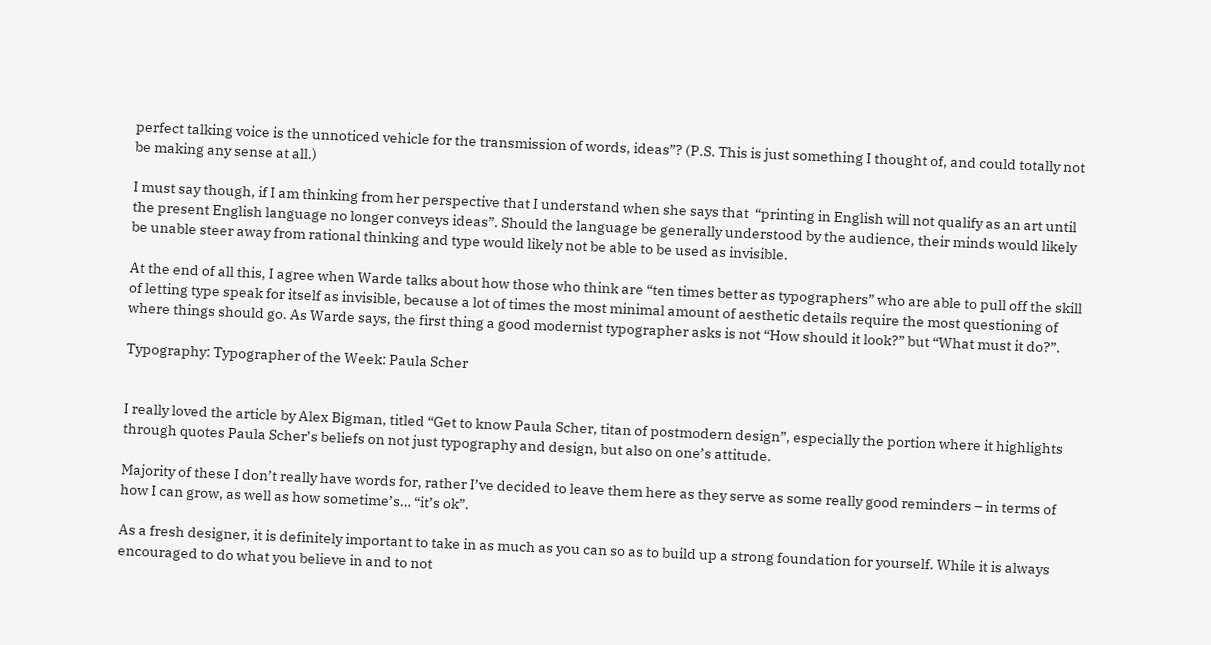perfect talking voice is the unnoticed vehicle for the transmission of words, ideas”? (P.S. This is just something I thought of, and could totally not be making any sense at all.)

I must say though, if I am thinking from her perspective that I understand when she says that  “printing in English will not qualify as an art until the present English language no longer conveys ideas”. Should the language be generally understood by the audience, their minds would likely be unable steer away from rational thinking and type would likely not be able to be used as invisible.

At the end of all this, I agree when Warde talks about how those who think are “ten times better as typographers” who are able to pull off the skill of letting type speak for itself as invisible, because a lot of times the most minimal amount of aesthetic details require the most questioning of where things should go. As Warde says, the first thing a good modernist typographer asks is not “How should it look?” but “What must it do?”.

Typography: Typographer of the Week: Paula Scher


I really loved the article by Alex Bigman, titled “Get to know Paula Scher, titan of postmodern design”, especially the portion where it highlights through quotes Paula Scher’s beliefs on not just typography and design, but also on one’s attitude.

Majority of these I don’t really have words for, rather I’ve decided to leave them here as they serve as some really good reminders – in terms of how I can grow, as well as how sometime’s… “it’s ok”.

As a fresh designer, it is definitely important to take in as much as you can so as to build up a strong foundation for yourself. While it is always encouraged to do what you believe in and to not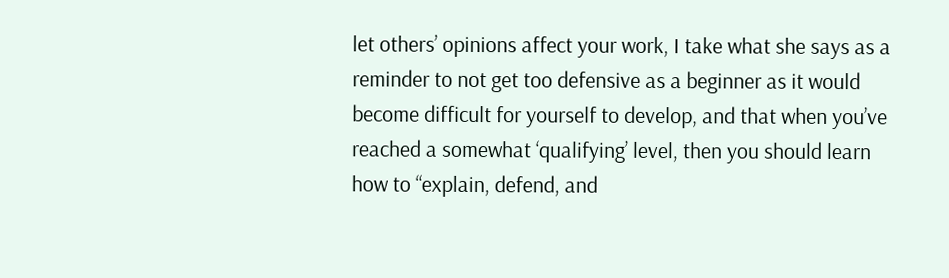let others’ opinions affect your work, I take what she says as a reminder to not get too defensive as a beginner as it would become difficult for yourself to develop, and that when you’ve reached a somewhat ‘qualifying’ level, then you should learn how to “explain, defend, and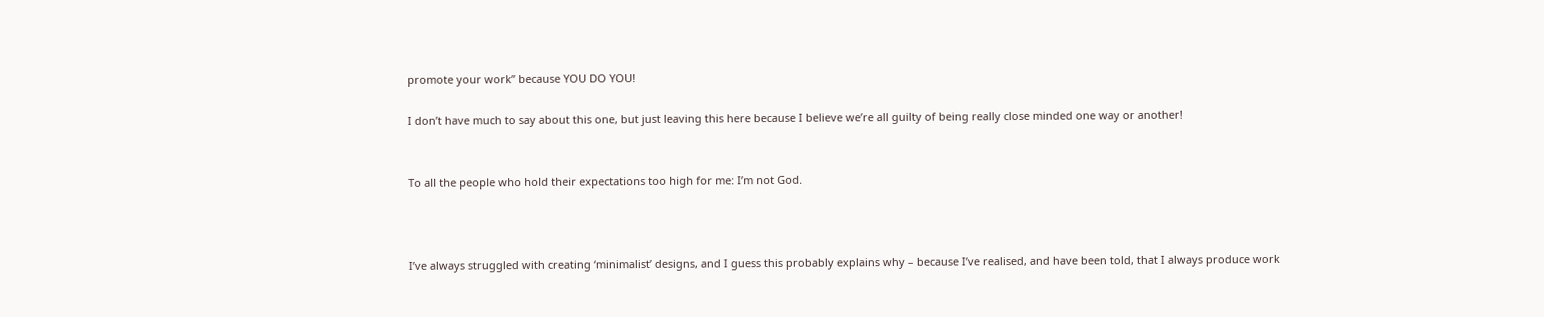promote your work” because YOU DO YOU!

I don’t have much to say about this one, but just leaving this here because I believe we’re all guilty of being really close minded one way or another!


To all the people who hold their expectations too high for me: I’m not God.



I’ve always struggled with creating ‘minimalist’ designs, and I guess this probably explains why – because I’ve realised, and have been told, that I always produce work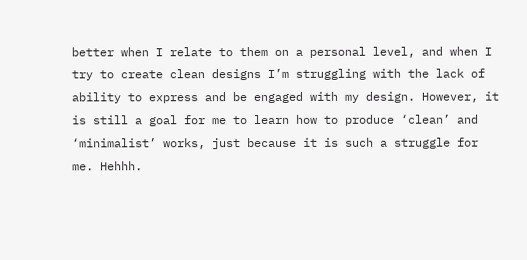better when I relate to them on a personal level, and when I try to create clean designs I’m struggling with the lack of ability to express and be engaged with my design. However, it is still a goal for me to learn how to produce ‘clean’ and ‘minimalist’ works, just because it is such a struggle for me. Hehhh.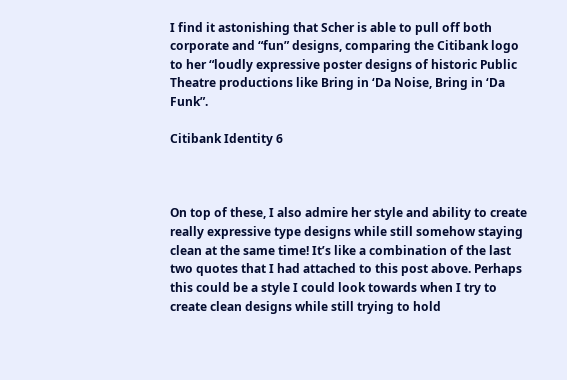I find it astonishing that Scher is able to pull off both corporate and “fun” designs, comparing the Citibank logo to her “loudly expressive poster designs of historic Public Theatre productions like Bring in ‘Da Noise, Bring in ‘Da Funk”.

Citibank Identity 6



On top of these, I also admire her style and ability to create really expressive type designs while still somehow staying clean at the same time! It’s like a combination of the last two quotes that I had attached to this post above. Perhaps this could be a style I could look towards when I try to create clean designs while still trying to hold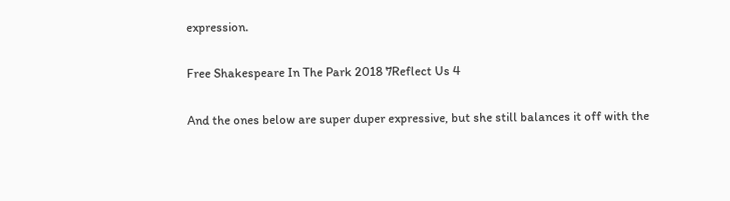expression.

Free Shakespeare In The Park 2018 7Reflect Us 4

And the ones below are super duper expressive, but she still balances it off with the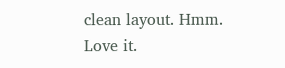clean layout. Hmm. Love it.